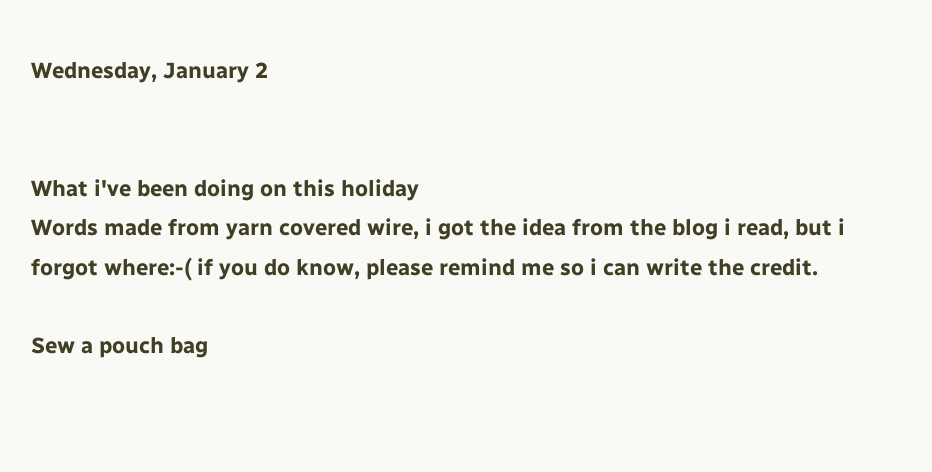Wednesday, January 2


What i've been doing on this holiday
Words made from yarn covered wire, i got the idea from the blog i read, but i forgot where:-( if you do know, please remind me so i can write the credit.

Sew a pouch bag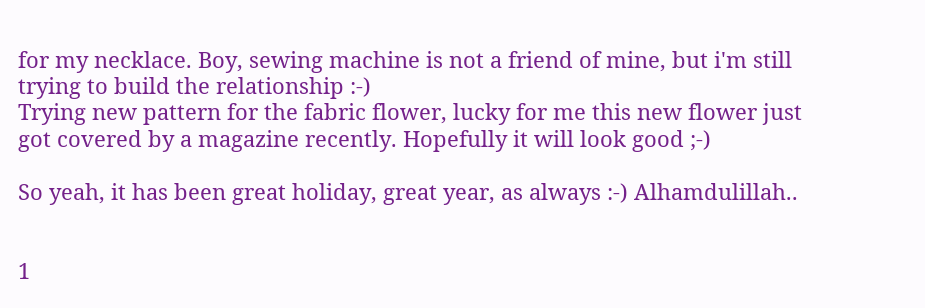for my necklace. Boy, sewing machine is not a friend of mine, but i'm still trying to build the relationship :-)
Trying new pattern for the fabric flower, lucky for me this new flower just got covered by a magazine recently. Hopefully it will look good ;-)

So yeah, it has been great holiday, great year, as always :-) Alhamdulillah..


1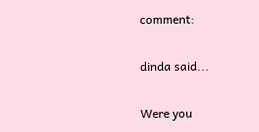comment:

dinda said...

Were you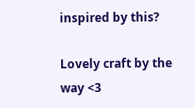inspired by this?

Lovely craft by the way <3